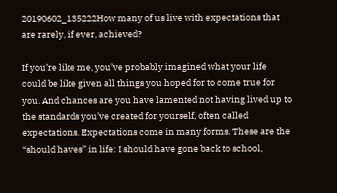20190602_135222How many of us live with expectations that are rarely, if ever, achieved?

If you’re like me, you’ve probably imagined what your life could be like given all things you hoped for to come true for you. And chances are you have lamented not having lived up to the standards you’ve created for yourself, often called expectations. Expectations come in many forms. These are the “should haves” in life: I should have gone back to school,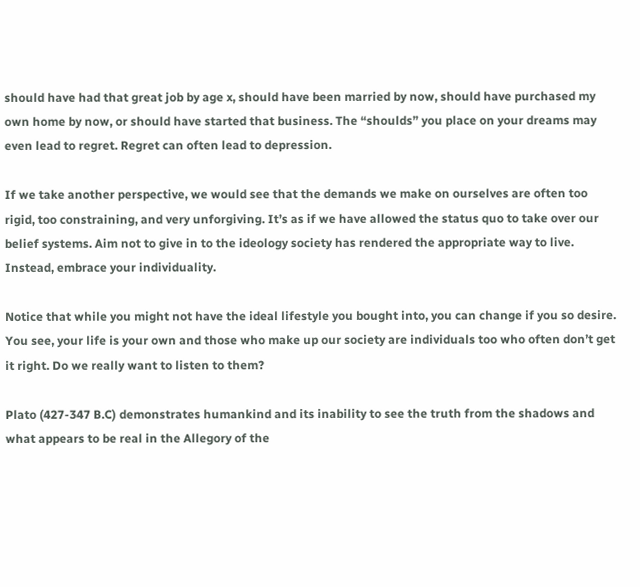should have had that great job by age x, should have been married by now, should have purchased my own home by now, or should have started that business. The “shoulds” you place on your dreams may even lead to regret. Regret can often lead to depression.

If we take another perspective, we would see that the demands we make on ourselves are often too rigid, too constraining, and very unforgiving. It’s as if we have allowed the status quo to take over our belief systems. Aim not to give in to the ideology society has rendered the appropriate way to live. Instead, embrace your individuality.

Notice that while you might not have the ideal lifestyle you bought into, you can change if you so desire. You see, your life is your own and those who make up our society are individuals too who often don’t get it right. Do we really want to listen to them?

Plato (427-347 B.C) demonstrates humankind and its inability to see the truth from the shadows and what appears to be real in the Allegory of the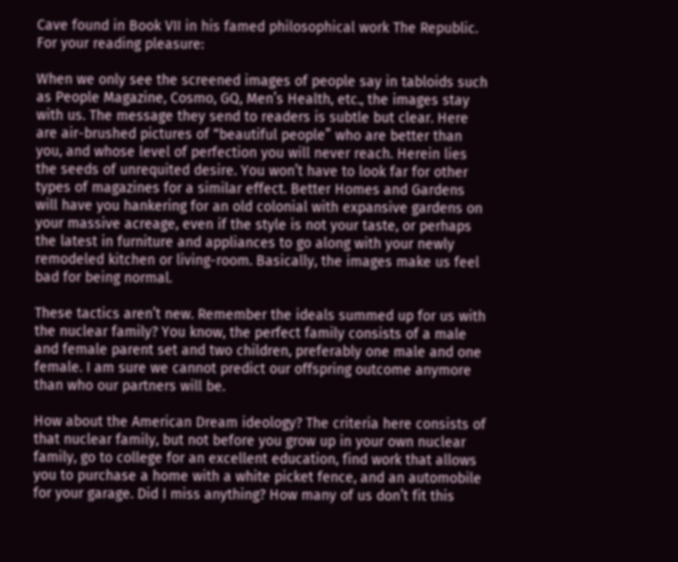Cave found in Book VII in his famed philosophical work The Republic.
For your reading pleasure:

When we only see the screened images of people say in tabloids such as People Magazine, Cosmo, GQ, Men’s Health, etc., the images stay with us. The message they send to readers is subtle but clear. Here are air-brushed pictures of “beautiful people” who are better than you, and whose level of perfection you will never reach. Herein lies the seeds of unrequited desire. You won’t have to look far for other types of magazines for a similar effect. Better Homes and Gardens will have you hankering for an old colonial with expansive gardens on your massive acreage, even if the style is not your taste, or perhaps the latest in furniture and appliances to go along with your newly remodeled kitchen or living-room. Basically, the images make us feel bad for being normal.

These tactics aren’t new. Remember the ideals summed up for us with the nuclear family? You know, the perfect family consists of a male and female parent set and two children, preferably one male and one female. I am sure we cannot predict our offspring outcome anymore than who our partners will be.

How about the American Dream ideology? The criteria here consists of that nuclear family, but not before you grow up in your own nuclear family, go to college for an excellent education, find work that allows you to purchase a home with a white picket fence, and an automobile for your garage. Did I miss anything? How many of us don’t fit this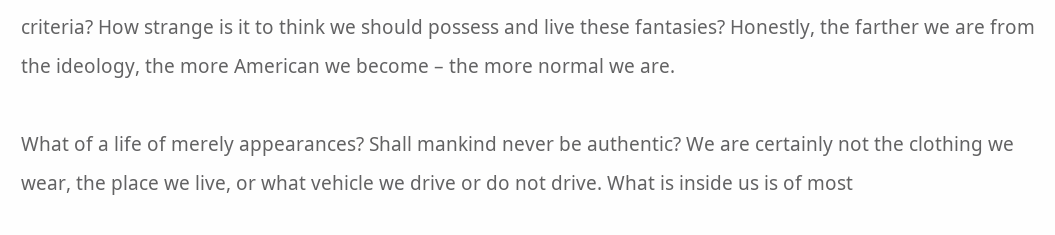criteria? How strange is it to think we should possess and live these fantasies? Honestly, the farther we are from the ideology, the more American we become – the more normal we are.

What of a life of merely appearances? Shall mankind never be authentic? We are certainly not the clothing we wear, the place we live, or what vehicle we drive or do not drive. What is inside us is of most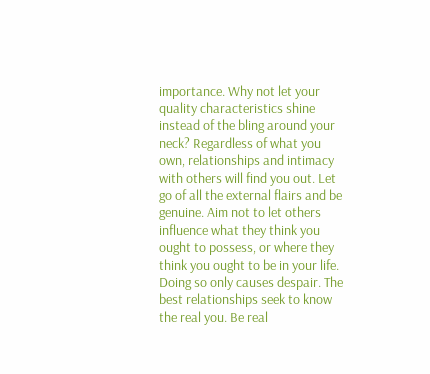importance. Why not let your quality characteristics shine instead of the bling around your neck? Regardless of what you own, relationships and intimacy with others will find you out. Let go of all the external flairs and be genuine. Aim not to let others influence what they think you ought to possess, or where they think you ought to be in your life. Doing so only causes despair. The best relationships seek to know the real you. Be real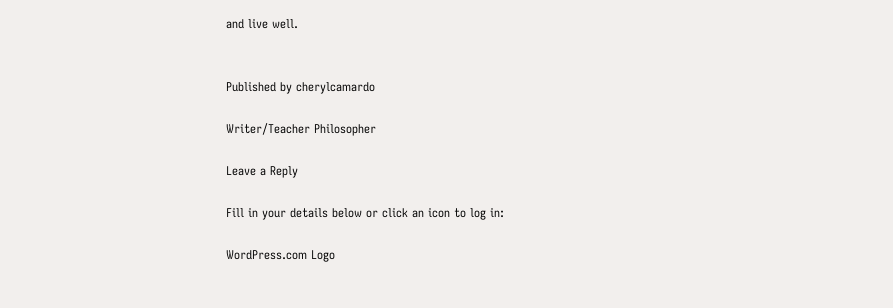and live well.


Published by cherylcamardo

Writer/Teacher Philosopher

Leave a Reply

Fill in your details below or click an icon to log in:

WordPress.com Logo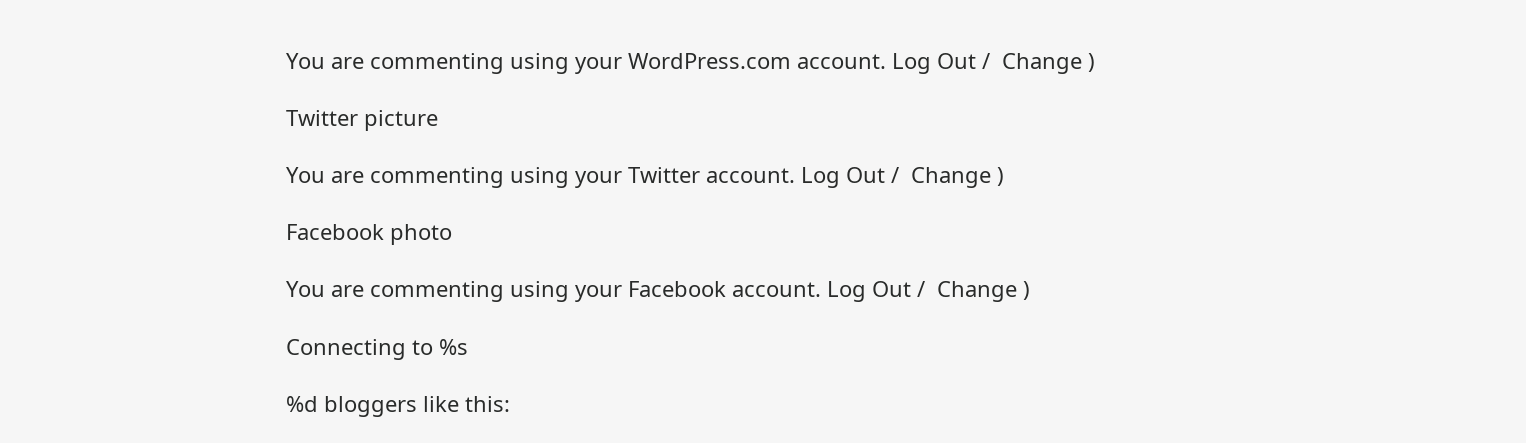You are commenting using your WordPress.com account. Log Out /  Change )

Twitter picture

You are commenting using your Twitter account. Log Out /  Change )

Facebook photo

You are commenting using your Facebook account. Log Out /  Change )

Connecting to %s

%d bloggers like this: